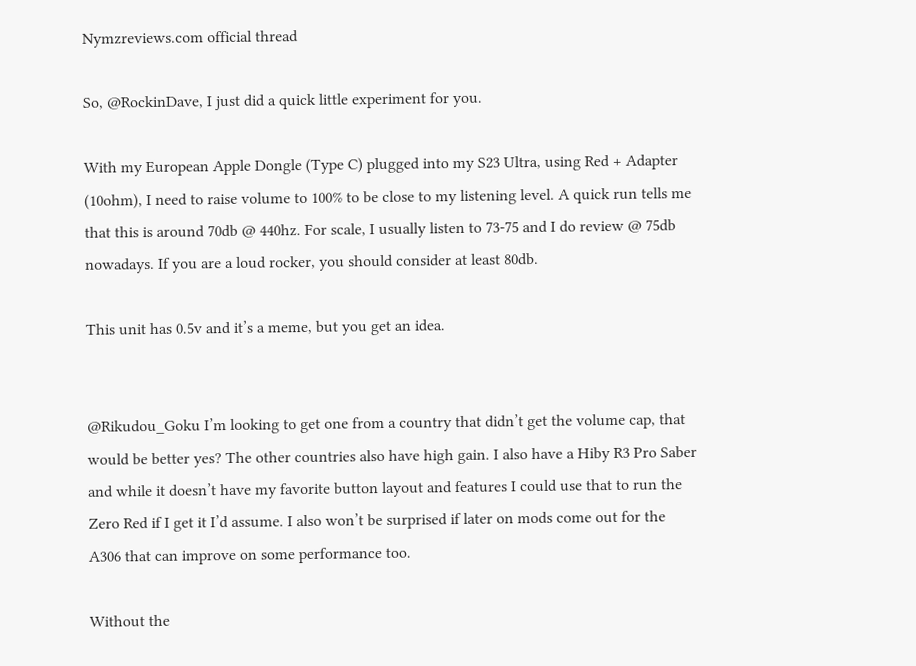Nymzreviews.com official thread

So, @RockinDave, I just did a quick little experiment for you.

With my European Apple Dongle (Type C) plugged into my S23 Ultra, using Red + Adapter (10ohm), I need to raise volume to 100% to be close to my listening level. A quick run tells me that this is around 70db @ 440hz. For scale, I usually listen to 73-75 and I do review @ 75db nowadays. If you are a loud rocker, you should consider at least 80db.

This unit has 0.5v and it’s a meme, but you get an idea.


@Rikudou_Goku I’m looking to get one from a country that didn’t get the volume cap, that would be better yes? The other countries also have high gain. I also have a Hiby R3 Pro Saber and while it doesn’t have my favorite button layout and features I could use that to run the Zero Red if I get it I’d assume. I also won’t be surprised if later on mods come out for the A306 that can improve on some performance too.

Without the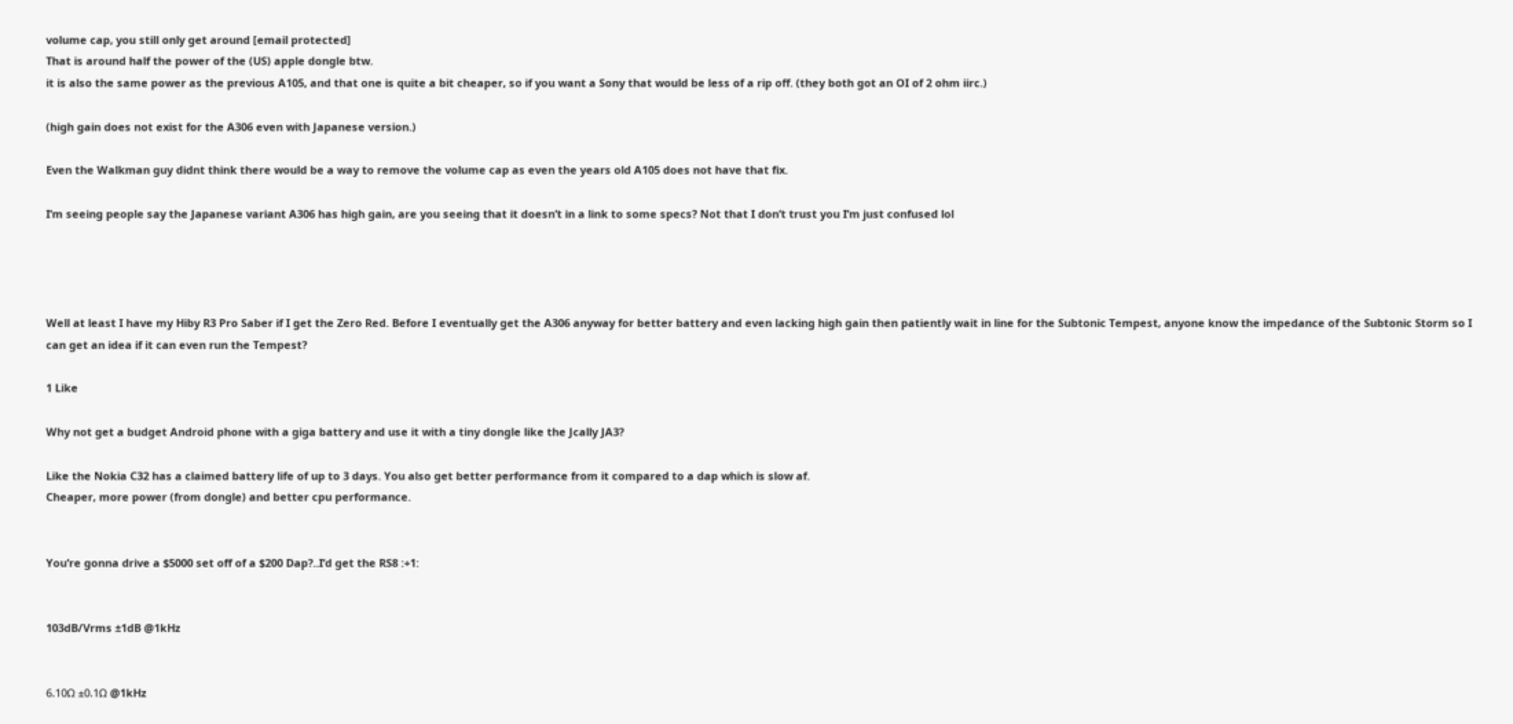volume cap, you still only get around [email protected]
That is around half the power of the (US) apple dongle btw.
it is also the same power as the previous A105, and that one is quite a bit cheaper, so if you want a Sony that would be less of a rip off. (they both got an OI of 2 ohm iirc.)

(high gain does not exist for the A306 even with Japanese version.)

Even the Walkman guy didnt think there would be a way to remove the volume cap as even the years old A105 does not have that fix.

I’m seeing people say the Japanese variant A306 has high gain, are you seeing that it doesn’t in a link to some specs? Not that I don’t trust you I’m just confused lol




Well at least I have my Hiby R3 Pro Saber if I get the Zero Red. Before I eventually get the A306 anyway for better battery and even lacking high gain then patiently wait in line for the Subtonic Tempest, anyone know the impedance of the Subtonic Storm so I can get an idea if it can even run the Tempest?

1 Like

Why not get a budget Android phone with a giga battery and use it with a tiny dongle like the Jcally JA3?

Like the Nokia C32 has a claimed battery life of up to 3 days. You also get better performance from it compared to a dap which is slow af.
Cheaper, more power (from dongle) and better cpu performance.


You’re gonna drive a $5000 set off of a $200 Dap?..I’d get the RS8 :+1:


103dB/Vrms ±1dB @1kHz


6.10Ω ±0.1Ω @1kHz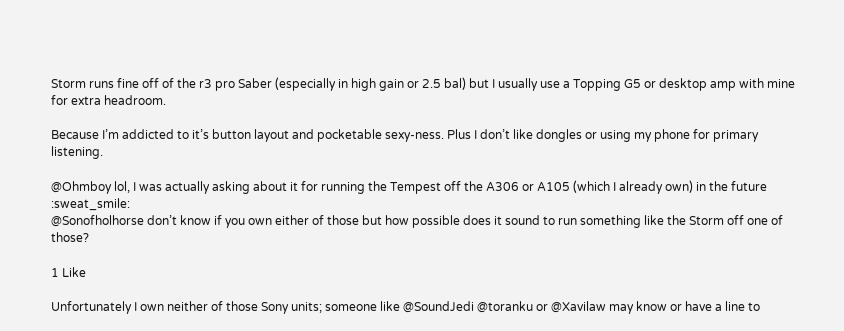Storm runs fine off of the r3 pro Saber (especially in high gain or 2.5 bal) but I usually use a Topping G5 or desktop amp with mine for extra headroom.

Because I’m addicted to it’s button layout and pocketable sexy-ness. Plus I don’t like dongles or using my phone for primary listening.

@Ohmboy lol, I was actually asking about it for running the Tempest off the A306 or A105 (which I already own) in the future :sweat_smile:
@Sonofholhorse don’t know if you own either of those but how possible does it sound to run something like the Storm off one of those?

1 Like

Unfortunately I own neither of those Sony units; someone like @SoundJedi @toranku or @Xavilaw may know or have a line to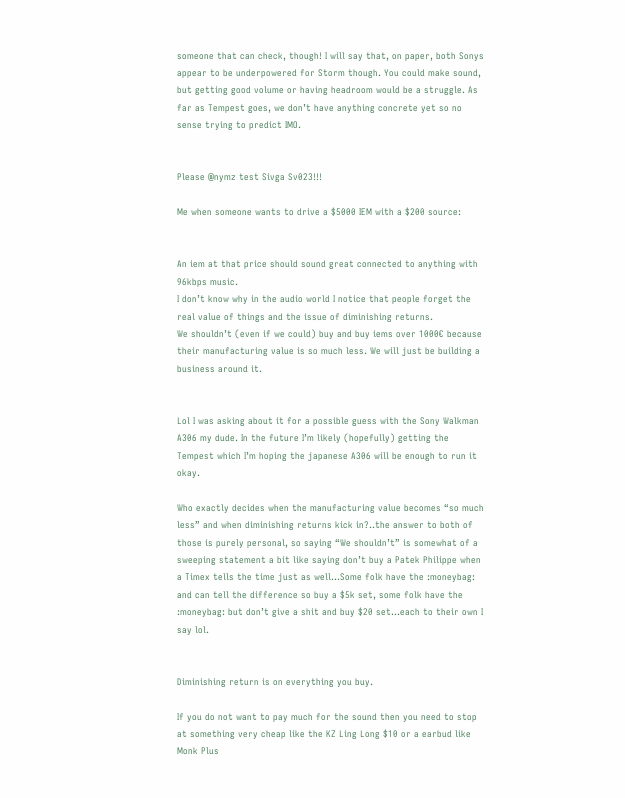someone that can check, though! I will say that, on paper, both Sonys appear to be underpowered for Storm though. You could make sound, but getting good volume or having headroom would be a struggle. As far as Tempest goes, we don’t have anything concrete yet so no sense trying to predict IMO.


Please @nymz test Sivga Sv023!!!

Me when someone wants to drive a $5000 IEM with a $200 source:


An iem at that price should sound great connected to anything with 96kbps music.
I don’t know why in the audio world I notice that people forget the real value of things and the issue of diminishing returns.
We shouldn’t (even if we could) buy and buy iems over 1000€ because their manufacturing value is so much less. We will just be building a business around it.


Lol I was asking about it for a possible guess with the Sony Walkman A306 my dude. In the future I’m likely (hopefully) getting the Tempest which I’m hoping the japanese A306 will be enough to run it okay.

Who exactly decides when the manufacturing value becomes “so much less” and when diminishing returns kick in?..the answer to both of those is purely personal, so saying “We shouldn’t” is somewhat of a sweeping statement a bit like saying don’t buy a Patek Philippe when a Timex tells the time just as well…Some folk have the :moneybag: and can tell the difference so buy a $5k set, some folk have the :moneybag: but don’t give a shit and buy $20 set…each to their own I say lol.


Diminishing return is on everything you buy.

If you do not want to pay much for the sound then you need to stop at something very cheap like the KZ Ling Long $10 or a earbud like Monk Plus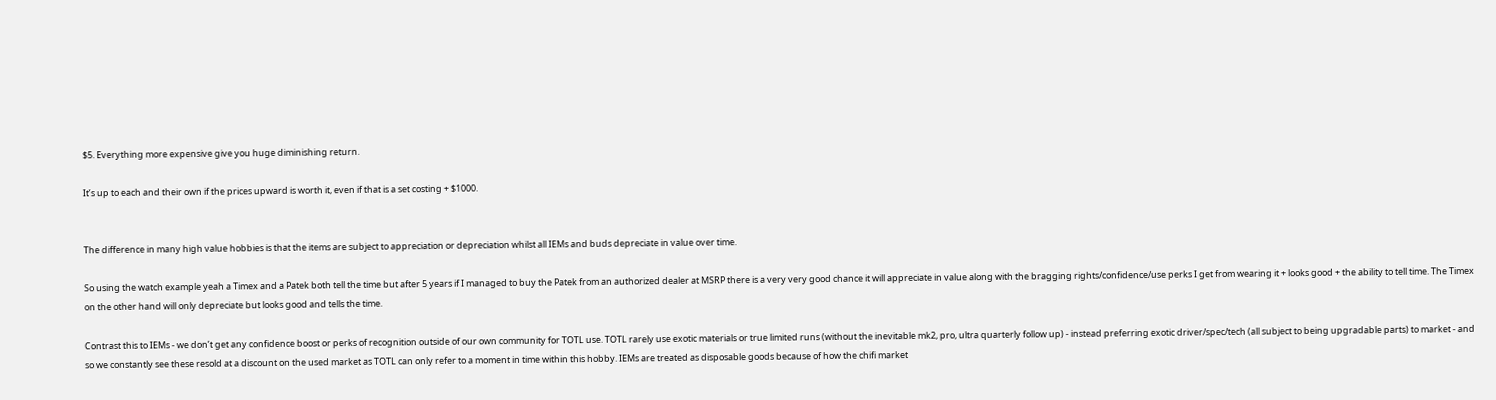$5. Everything more expensive give you huge diminishing return.

It’s up to each and their own if the prices upward is worth it, even if that is a set costing + $1000.


The difference in many high value hobbies is that the items are subject to appreciation or depreciation whilst all IEMs and buds depreciate in value over time.

So using the watch example yeah a Timex and a Patek both tell the time but after 5 years if I managed to buy the Patek from an authorized dealer at MSRP there is a very very good chance it will appreciate in value along with the bragging rights/confidence/use perks I get from wearing it + looks good + the ability to tell time. The Timex on the other hand will only depreciate but looks good and tells the time.

Contrast this to IEMs - we don’t get any confidence boost or perks of recognition outside of our own community for TOTL use. TOTL rarely use exotic materials or true limited runs (without the inevitable mk2, pro, ultra quarterly follow up) - instead preferring exotic driver/spec/tech (all subject to being upgradable parts) to market - and so we constantly see these resold at a discount on the used market as TOTL can only refer to a moment in time within this hobby. IEMs are treated as disposable goods because of how the chifi market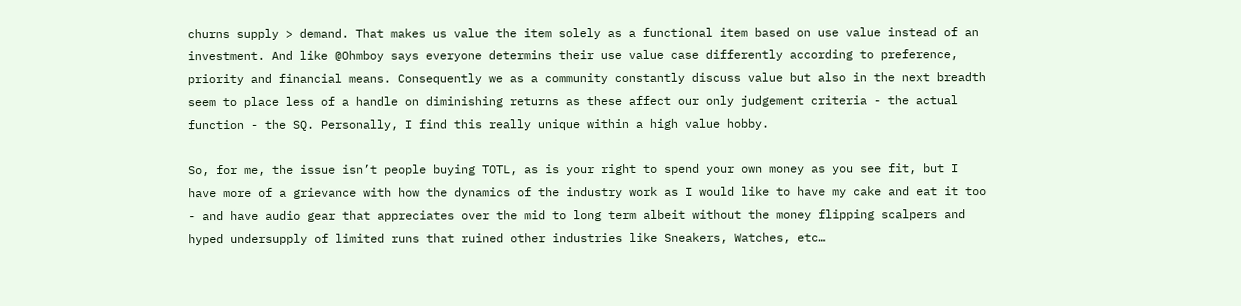churns supply > demand. That makes us value the item solely as a functional item based on use value instead of an investment. And like @Ohmboy says everyone determins their use value case differently according to preference, priority and financial means. Consequently we as a community constantly discuss value but also in the next breadth seem to place less of a handle on diminishing returns as these affect our only judgement criteria - the actual function - the SQ. Personally, I find this really unique within a high value hobby.

So, for me, the issue isn’t people buying TOTL, as is your right to spend your own money as you see fit, but I have more of a grievance with how the dynamics of the industry work as I would like to have my cake and eat it too - and have audio gear that appreciates over the mid to long term albeit without the money flipping scalpers and hyped undersupply of limited runs that ruined other industries like Sneakers, Watches, etc…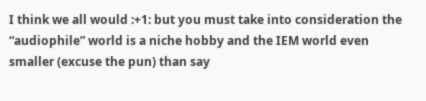I think we all would :+1: but you must take into consideration the “audiophile” world is a niche hobby and the IEM world even smaller (excuse the pun) than say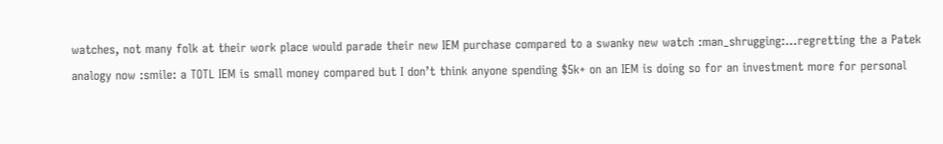watches, not many folk at their work place would parade their new IEM purchase compared to a swanky new watch :man_shrugging:…regretting the a Patek analogy now :smile: a TOTL IEM is small money compared but I don’t think anyone spending $5k+ on an IEM is doing so for an investment more for personal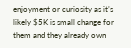enjoyment or curiosity as it’s likely $5K is small change for them and they already own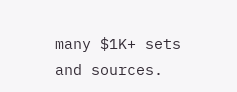many $1K+ sets and sources.